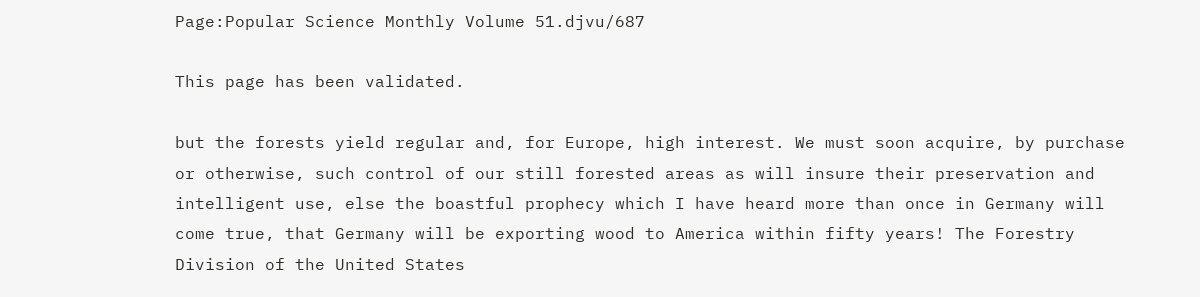Page:Popular Science Monthly Volume 51.djvu/687

This page has been validated.

but the forests yield regular and, for Europe, high interest. We must soon acquire, by purchase or otherwise, such control of our still forested areas as will insure their preservation and intelligent use, else the boastful prophecy which I have heard more than once in Germany will come true, that Germany will be exporting wood to America within fifty years! The Forestry Division of the United States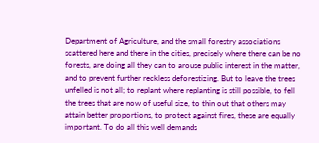Department of Agriculture, and the small forestry associations scattered here and there in the cities, precisely where there can be no forests, are doing all they can to arouse public interest in the matter, and to prevent further reckless deforestizing. But to leave the trees unfelled is not all; to replant where replanting is still possible, to fell the trees that are now of useful size, to thin out that others may attain better proportions, to protect against fires, these are equally important. To do all this well demands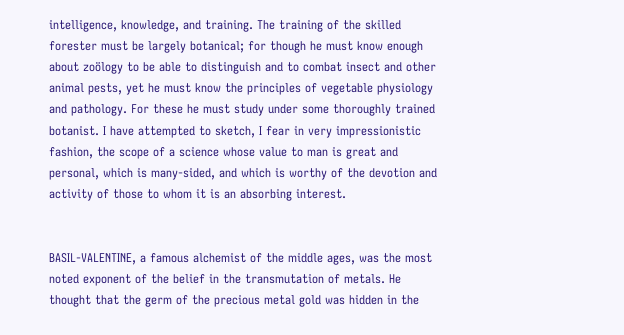intelligence, knowledge, and training. The training of the skilled forester must be largely botanical; for though he must know enough about zoölogy to be able to distinguish and to combat insect and other animal pests, yet he must know the principles of vegetable physiology and pathology. For these he must study under some thoroughly trained botanist. I have attempted to sketch, I fear in very impressionistic fashion, the scope of a science whose value to man is great and personal, which is many-sided, and which is worthy of the devotion and activity of those to whom it is an absorbing interest.


BASIL-VALENTINE, a famous alchemist of the middle ages, was the most noted exponent of the belief in the transmutation of metals. He thought that the germ of the precious metal gold was hidden in the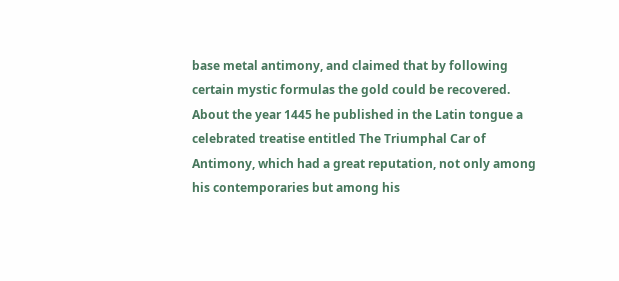base metal antimony, and claimed that by following certain mystic formulas the gold could be recovered. About the year 1445 he published in the Latin tongue a celebrated treatise entitled The Triumphal Car of Antimony, which had a great reputation, not only among his contemporaries but among his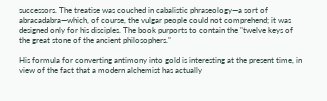successors. The treatise was couched in cabalistic phraseology—a sort of abracadabra—which, of course, the vulgar people could not comprehend; it was designed only for his disciples. The book purports to contain the "twelve keys of the great stone of the ancient philosophers."

His formula for converting antimony into gold is interesting at the present time, in view of the fact that a modern alchemist has actually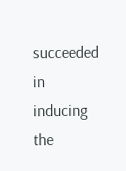succeeded in inducing the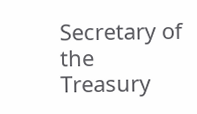Secretary of the Treasury